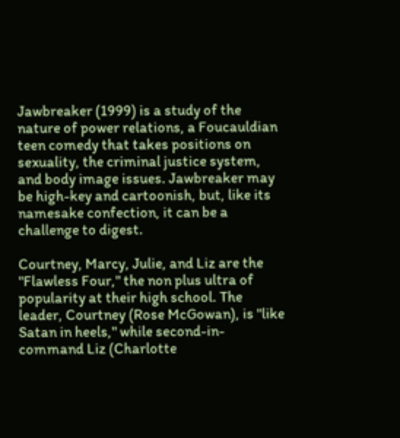Jawbreaker (1999) is a study of the nature of power relations, a Foucauldian teen comedy that takes positions on sexuality, the criminal justice system, and body image issues. Jawbreaker may be high-key and cartoonish, but, like its namesake confection, it can be a challenge to digest.

Courtney, Marcy, Julie, and Liz are the "Flawless Four," the non plus ultra of popularity at their high school. The leader, Courtney (Rose McGowan), is "like Satan in heels," while second-in-command Liz (Charlotte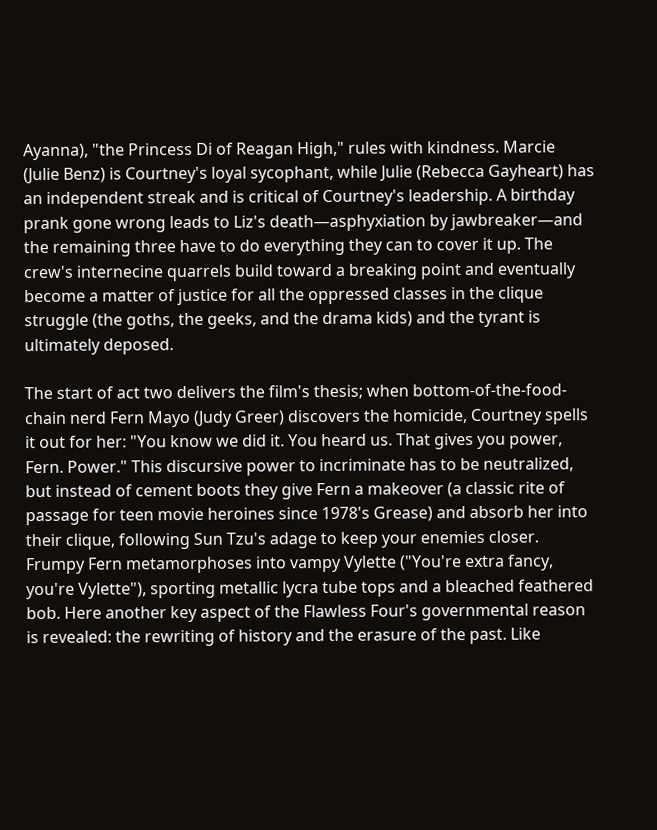Ayanna), "the Princess Di of Reagan High," rules with kindness. Marcie (Julie Benz) is Courtney's loyal sycophant, while Julie (Rebecca Gayheart) has an independent streak and is critical of Courtney's leadership. A birthday prank gone wrong leads to Liz's death—asphyxiation by jawbreaker—and the remaining three have to do everything they can to cover it up. The crew's internecine quarrels build toward a breaking point and eventually become a matter of justice for all the oppressed classes in the clique struggle (the goths, the geeks, and the drama kids) and the tyrant is ultimately deposed.

The start of act two delivers the film's thesis; when bottom-of-the-food-chain nerd Fern Mayo (Judy Greer) discovers the homicide, Courtney spells it out for her: "You know we did it. You heard us. That gives you power, Fern. Power." This discursive power to incriminate has to be neutralized, but instead of cement boots they give Fern a makeover (a classic rite of passage for teen movie heroines since 1978's Grease) and absorb her into their clique, following Sun Tzu's adage to keep your enemies closer. Frumpy Fern metamorphoses into vampy Vylette ("You're extra fancy, you're Vylette"), sporting metallic lycra tube tops and a bleached feathered bob. Here another key aspect of the Flawless Four's governmental reason is revealed: the rewriting of history and the erasure of the past. Like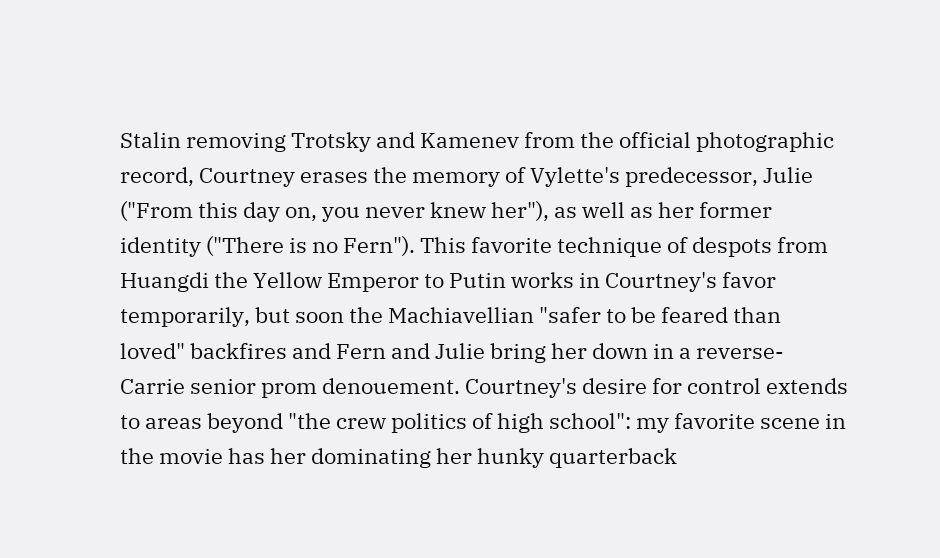Stalin removing Trotsky and Kamenev from the official photographic record, Courtney erases the memory of Vylette's predecessor, Julie ("From this day on, you never knew her"), as well as her former identity ("There is no Fern"). This favorite technique of despots from Huangdi the Yellow Emperor to Putin works in Courtney's favor temporarily, but soon the Machiavellian "safer to be feared than loved" backfires and Fern and Julie bring her down in a reverse-Carrie senior prom denouement. Courtney's desire for control extends to areas beyond "the crew politics of high school": my favorite scene in the movie has her dominating her hunky quarterback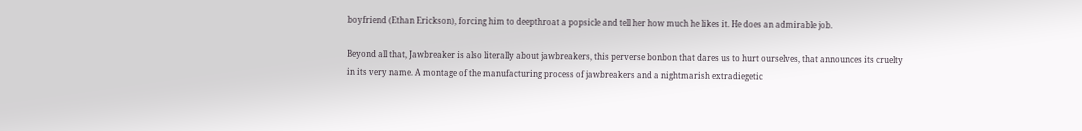boyfriend (Ethan Erickson), forcing him to deepthroat a popsicle and tell her how much he likes it. He does an admirable job.

Beyond all that, Jawbreaker is also literally about jawbreakers, this perverse bonbon that dares us to hurt ourselves, that announces its cruelty in its very name. A montage of the manufacturing process of jawbreakers and a nightmarish extradiegetic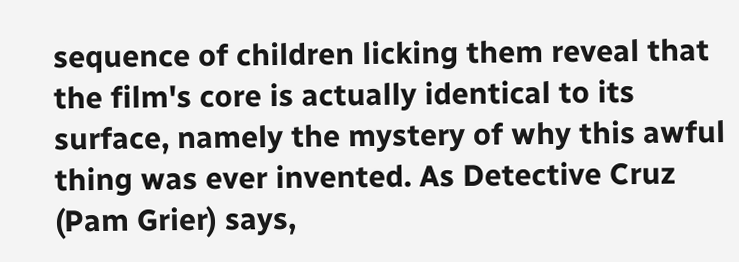sequence of children licking them reveal that the film's core is actually identical to its surface, namely the mystery of why this awful thing was ever invented. As Detective Cruz (Pam Grier) says,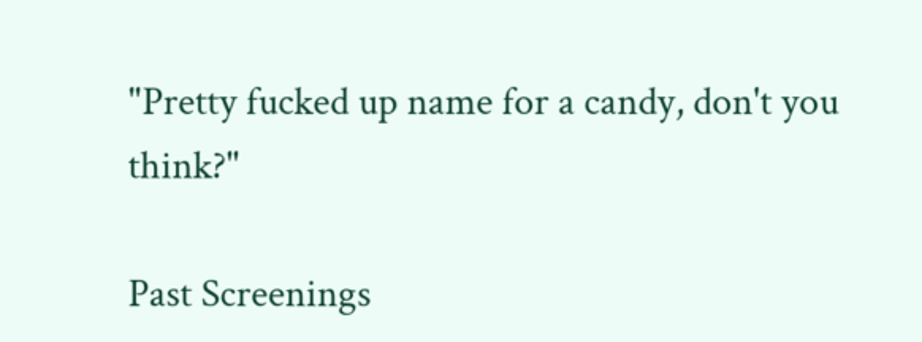"Pretty fucked up name for a candy, don't you think?"

Past Screenings